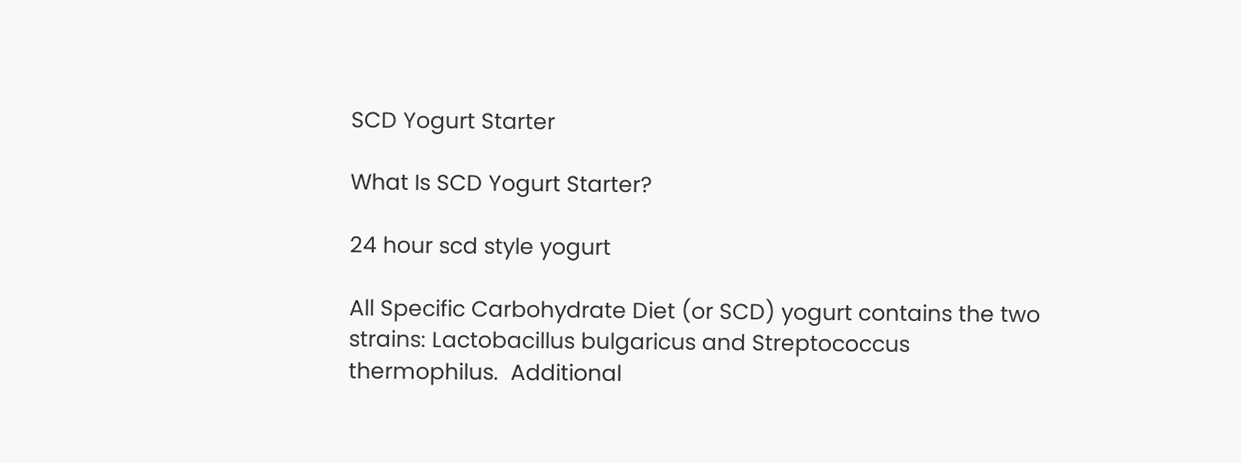SCD Yogurt Starter

What Is SCD Yogurt Starter?

24 hour scd style yogurt

All Specific Carbohydrate Diet (or SCD) yogurt contains the two strains: Lactobacillus bulgaricus and Streptococcus thermophilus.  Additional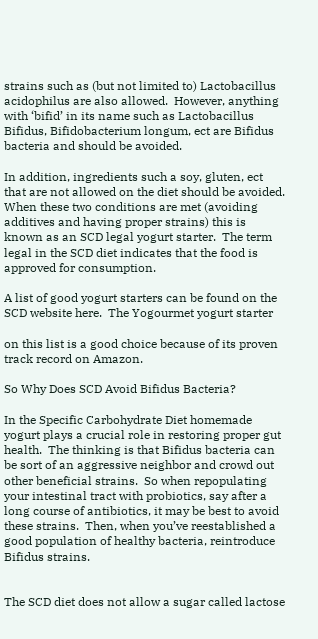strains such as (but not limited to) Lactobacillus acidophilus are also allowed.  However, anything with ‘bifid’ in its name such as Lactobacillus Bifidus, Bifidobacterium longum, ect are Bifidus bacteria and should be avoided.

In addition, ingredients such a soy, gluten, ect that are not allowed on the diet should be avoided.  When these two conditions are met (avoiding additives and having proper strains) this is known as an SCD legal yogurt starter.  The term legal in the SCD diet indicates that the food is approved for consumption.

A list of good yogurt starters can be found on the SCD website here.  The Yogourmet yogurt starter

on this list is a good choice because of its proven track record on Amazon.

So Why Does SCD Avoid Bifidus Bacteria?

In the Specific Carbohydrate Diet homemade yogurt plays a crucial role in restoring proper gut health.  The thinking is that Bifidus bacteria can be sort of an aggressive neighbor and crowd out other beneficial strains.  So when repopulating your intestinal tract with probiotics, say after a long course of antibiotics, it may be best to avoid these strains.  Then, when you’ve reestablished a good population of healthy bacteria, reintroduce Bifidus strains.


The SCD diet does not allow a sugar called lactose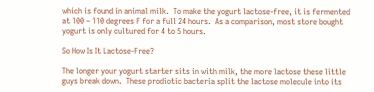which is found in animal milk.  To make the yogurt lactose-free, it is fermented at 100 – 110 degrees F for a full 24 hours.  As a comparison, most store bought yogurt is only cultured for 4 to 5 hours.

So How Is It Lactose-Free?

The longer your yogurt starter sits in with milk, the more lactose these little guys break down.  These prodiotic bacteria split the lactose molecule into its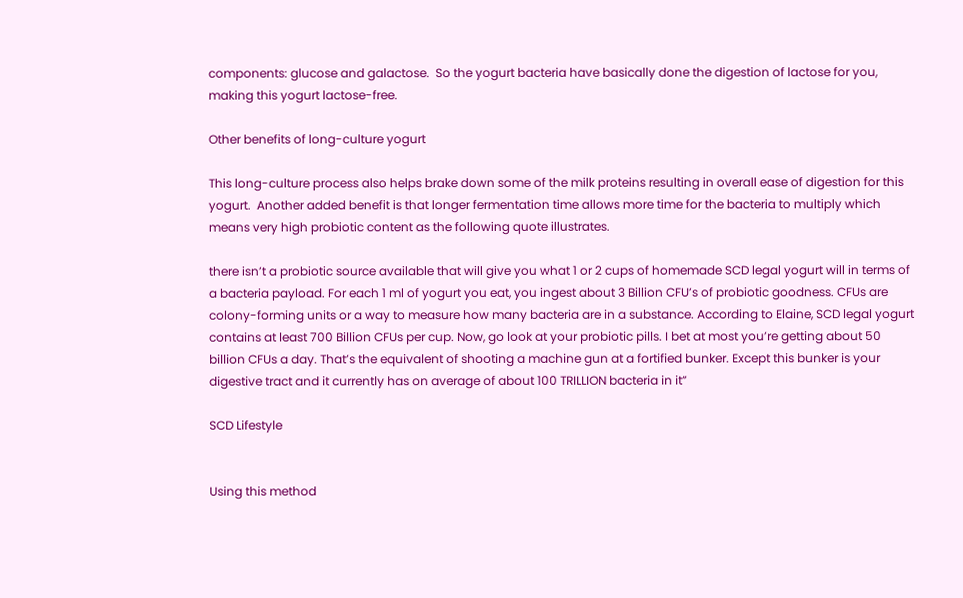components: glucose and galactose.  So the yogurt bacteria have basically done the digestion of lactose for you, making this yogurt lactose-free.

Other benefits of long-culture yogurt

This long-culture process also helps brake down some of the milk proteins resulting in overall ease of digestion for this yogurt.  Another added benefit is that longer fermentation time allows more time for the bacteria to multiply which means very high probiotic content as the following quote illustrates.

there isn’t a probiotic source available that will give you what 1 or 2 cups of homemade SCD legal yogurt will in terms of a bacteria payload. For each 1 ml of yogurt you eat, you ingest about 3 Billion CFU’s of probiotic goodness. CFUs are colony-forming units or a way to measure how many bacteria are in a substance. According to Elaine, SCD legal yogurt contains at least 700 Billion CFUs per cup. Now, go look at your probiotic pills. I bet at most you’re getting about 50 billion CFUs a day. That’s the equivalent of shooting a machine gun at a fortified bunker. Except this bunker is your digestive tract and it currently has on average of about 100 TRILLION bacteria in it”

SCD Lifestyle


Using this method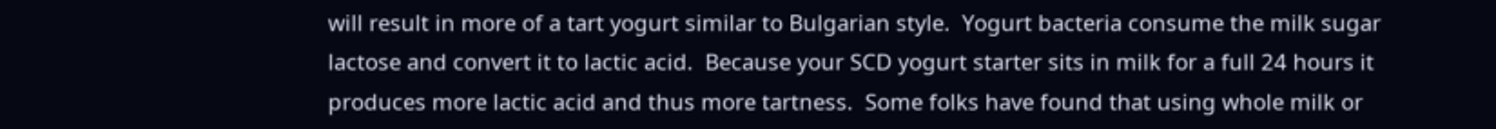will result in more of a tart yogurt similar to Bulgarian style.  Yogurt bacteria consume the milk sugar lactose and convert it to lactic acid.  Because your SCD yogurt starter sits in milk for a full 24 hours it produces more lactic acid and thus more tartness.  Some folks have found that using whole milk or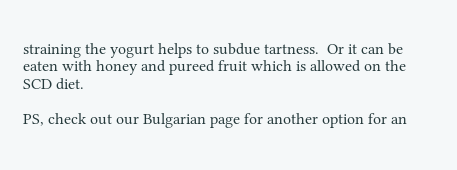straining the yogurt helps to subdue tartness.  Or it can be eaten with honey and pureed fruit which is allowed on the SCD diet.

PS, check out our Bulgarian page for another option for an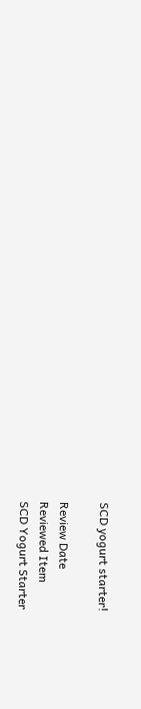SCD yogurt starter!

Review Date
Reviewed Item
SCD Yogurt Starter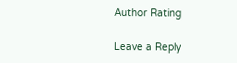Author Rating

Leave a Reply